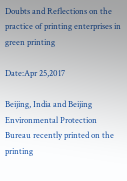Doubts and Reflections on the practice of printing enterprises in green printing

Date:Apr 25,2017

Beijing, India and Beijing Environmental Protection Bureau recently printed on the printing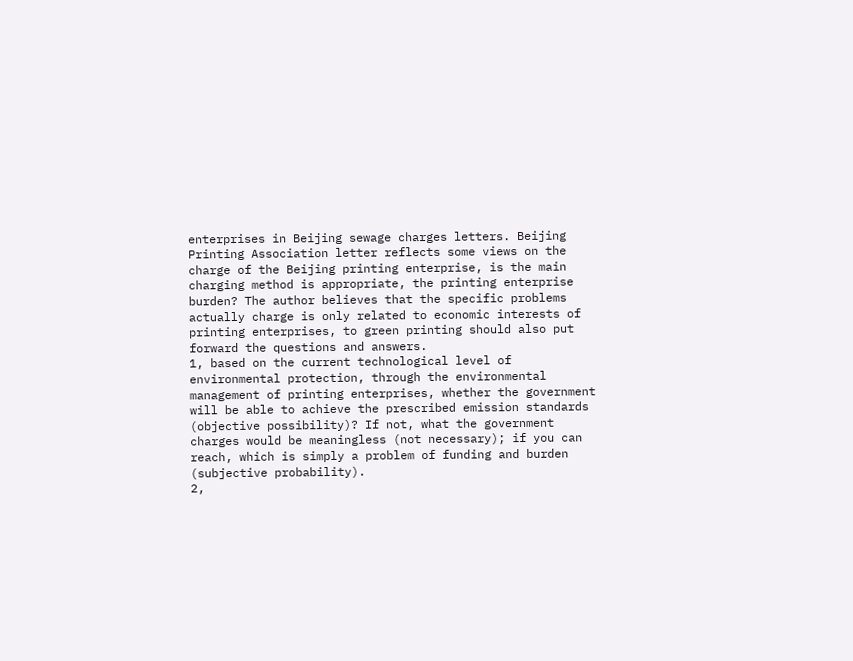enterprises in Beijing sewage charges letters. Beijing Printing Association letter reflects some views on the charge of the Beijing printing enterprise, is the main charging method is appropriate, the printing enterprise burden? The author believes that the specific problems actually charge is only related to economic interests of printing enterprises, to green printing should also put forward the questions and answers.
1, based on the current technological level of environmental protection, through the environmental management of printing enterprises, whether the government will be able to achieve the prescribed emission standards (objective possibility)? If not, what the government charges would be meaningless (not necessary); if you can reach, which is simply a problem of funding and burden (subjective probability).
2,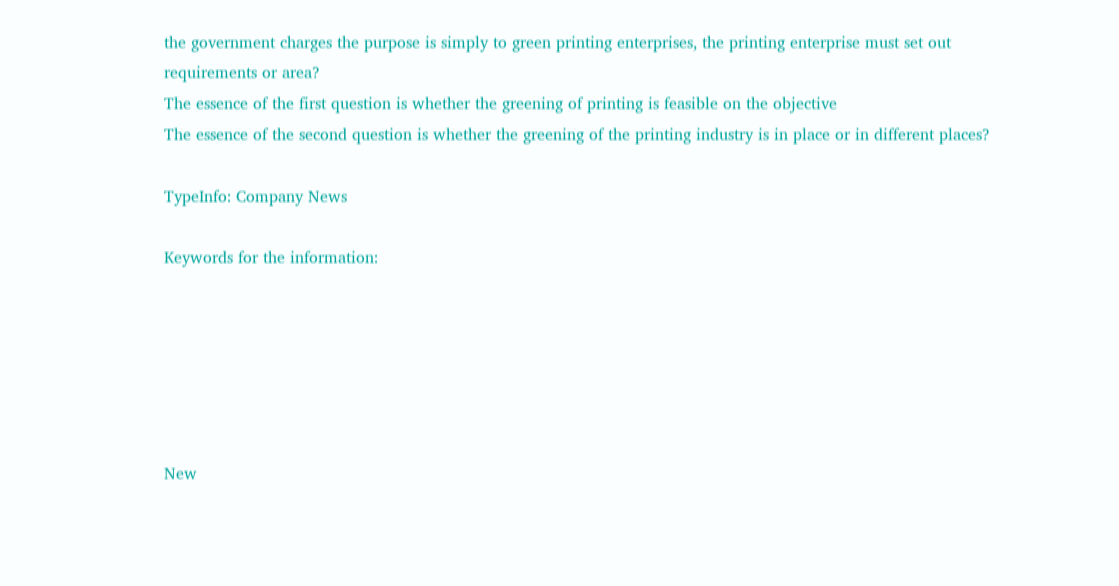the government charges the purpose is simply to green printing enterprises, the printing enterprise must set out requirements or area?
The essence of the first question is whether the greening of printing is feasible on the objective
The essence of the second question is whether the greening of the printing industry is in place or in different places?

TypeInfo: Company News

Keywords for the information:






New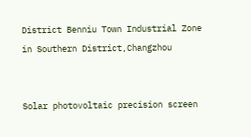District Benniu Town Industrial Zone in Southern District,Changzhou


Solar photovoltaic precision screen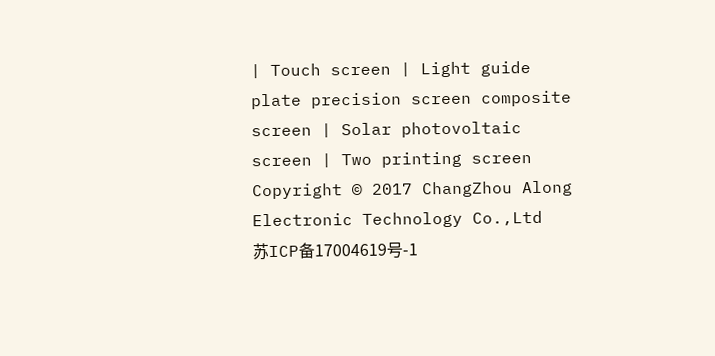| Touch screen | Light guide plate precision screen composite screen | Solar photovoltaic screen | Two printing screen
Copyright © 2017 ChangZhou Along Electronic Technology Co.,Ltd   苏ICP备17004619号-1